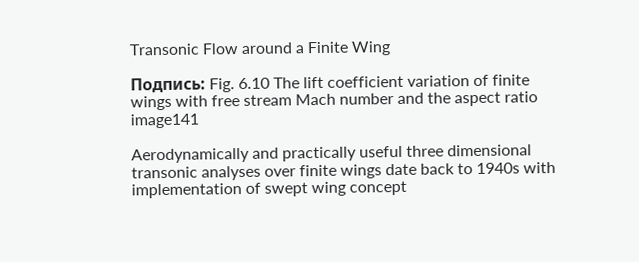Transonic Flow around a Finite Wing

Подпись: Fig. 6.10 The lift coefficient variation of finite wings with free stream Mach number and the aspect ratio image141

Aerodynamically and practically useful three dimensional transonic analyses over finite wings date back to 1940s with implementation of swept wing concept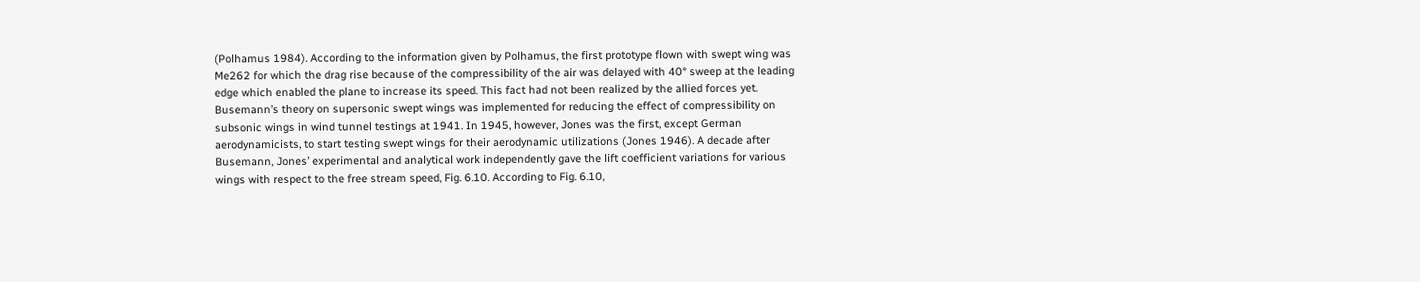(Polhamus 1984). According to the information given by Polhamus, the first prototype flown with swept wing was Me262 for which the drag rise because of the compressibility of the air was delayed with 40° sweep at the leading edge which enabled the plane to increase its speed. This fact had not been realized by the allied forces yet. Busemann’s theory on supersonic swept wings was implemented for reducing the effect of compressibility on subsonic wings in wind tunnel testings at 1941. In 1945, however, Jones was the first, except German aerodynamicists, to start testing swept wings for their aerodynamic utilizations (Jones 1946). A decade after Busemann, Jones’ experimental and analytical work independently gave the lift coefficient variations for various wings with respect to the free stream speed, Fig. 6.10. According to Fig. 6.10,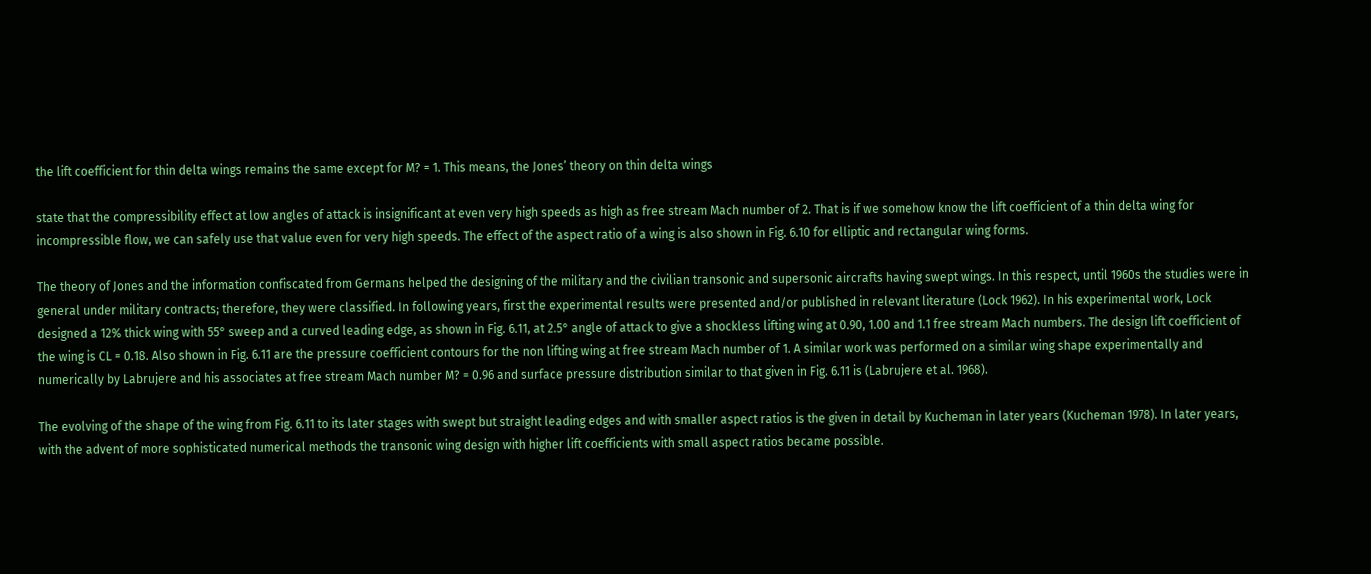the lift coefficient for thin delta wings remains the same except for M? = 1. This means, the Jones’ theory on thin delta wings

state that the compressibility effect at low angles of attack is insignificant at even very high speeds as high as free stream Mach number of 2. That is if we somehow know the lift coefficient of a thin delta wing for incompressible flow, we can safely use that value even for very high speeds. The effect of the aspect ratio of a wing is also shown in Fig. 6.10 for elliptic and rectangular wing forms.

The theory of Jones and the information confiscated from Germans helped the designing of the military and the civilian transonic and supersonic aircrafts having swept wings. In this respect, until 1960s the studies were in general under military contracts; therefore, they were classified. In following years, first the experimental results were presented and/or published in relevant literature (Lock 1962). In his experimental work, Lock designed a 12% thick wing with 55° sweep and a curved leading edge, as shown in Fig. 6.11, at 2.5° angle of attack to give a shockless lifting wing at 0.90, 1.00 and 1.1 free stream Mach numbers. The design lift coefficient of the wing is CL = 0.18. Also shown in Fig. 6.11 are the pressure coefficient contours for the non lifting wing at free stream Mach number of 1. A similar work was performed on a similar wing shape experimentally and numerically by Labrujere and his associates at free stream Mach number M? = 0.96 and surface pressure distribution similar to that given in Fig. 6.11 is (Labrujere et al. 1968).

The evolving of the shape of the wing from Fig. 6.11 to its later stages with swept but straight leading edges and with smaller aspect ratios is the given in detail by Kucheman in later years (Kucheman 1978). In later years, with the advent of more sophisticated numerical methods the transonic wing design with higher lift coefficients with small aspect ratios became possible.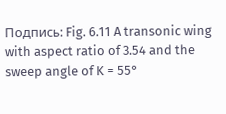Подпись: Fig. 6.11 A transonic wing with aspect ratio of 3.54 and the sweep angle of K = 55°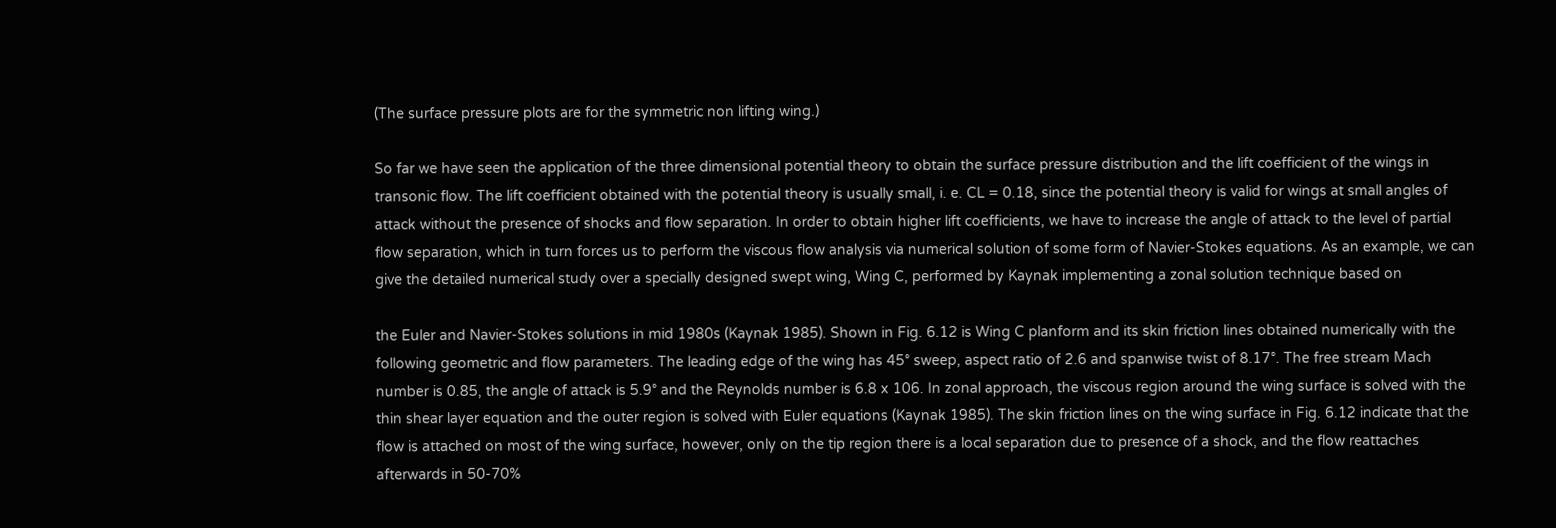(The surface pressure plots are for the symmetric non lifting wing.)

So far we have seen the application of the three dimensional potential theory to obtain the surface pressure distribution and the lift coefficient of the wings in transonic flow. The lift coefficient obtained with the potential theory is usually small, i. e. CL = 0.18, since the potential theory is valid for wings at small angles of attack without the presence of shocks and flow separation. In order to obtain higher lift coefficients, we have to increase the angle of attack to the level of partial flow separation, which in turn forces us to perform the viscous flow analysis via numerical solution of some form of Navier-Stokes equations. As an example, we can give the detailed numerical study over a specially designed swept wing, Wing C, performed by Kaynak implementing a zonal solution technique based on

the Euler and Navier-Stokes solutions in mid 1980s (Kaynak 1985). Shown in Fig. 6.12 is Wing C planform and its skin friction lines obtained numerically with the following geometric and flow parameters. The leading edge of the wing has 45° sweep, aspect ratio of 2.6 and spanwise twist of 8.17°. The free stream Mach number is 0.85, the angle of attack is 5.9° and the Reynolds number is 6.8 x 106. In zonal approach, the viscous region around the wing surface is solved with the thin shear layer equation and the outer region is solved with Euler equations (Kaynak 1985). The skin friction lines on the wing surface in Fig. 6.12 indicate that the flow is attached on most of the wing surface, however, only on the tip region there is a local separation due to presence of a shock, and the flow reattaches afterwards in 50-70%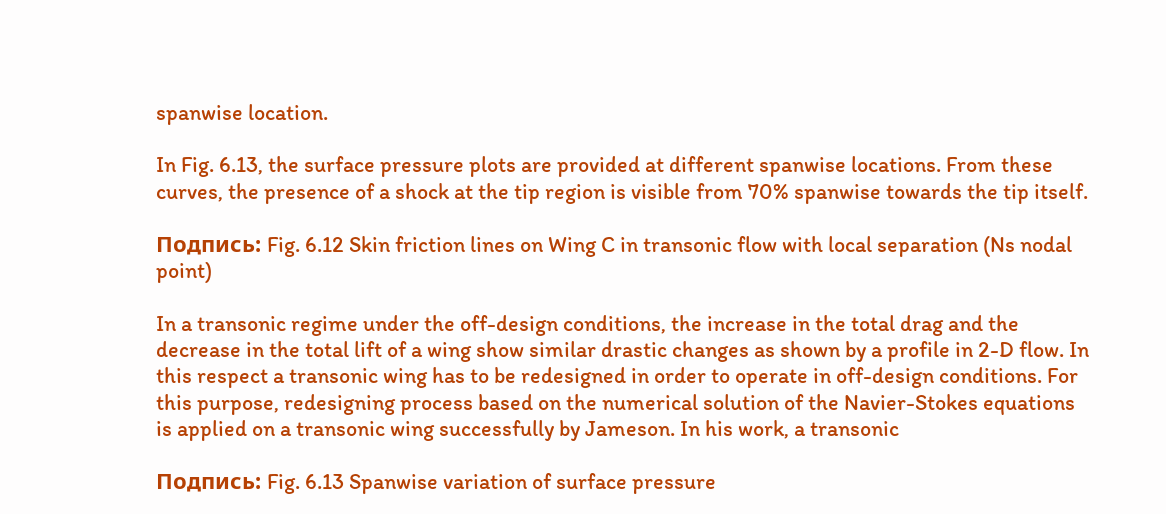spanwise location.

In Fig. 6.13, the surface pressure plots are provided at different spanwise locations. From these curves, the presence of a shock at the tip region is visible from 70% spanwise towards the tip itself.

Подпись: Fig. 6.12 Skin friction lines on Wing C in transonic flow with local separation (Ns nodal point)

In a transonic regime under the off-design conditions, the increase in the total drag and the decrease in the total lift of a wing show similar drastic changes as shown by a profile in 2-D flow. In this respect a transonic wing has to be redesigned in order to operate in off-design conditions. For this purpose, redesigning process based on the numerical solution of the Navier-Stokes equations is applied on a transonic wing successfully by Jameson. In his work, a transonic

Подпись: Fig. 6.13 Spanwise variation of surface pressure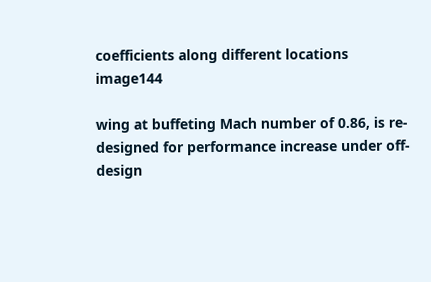coefficients along different locations image144

wing at buffeting Mach number of 0.86, is re-designed for performance increase under off-design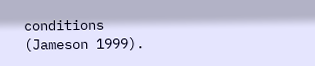conditions (Jameson 1999).